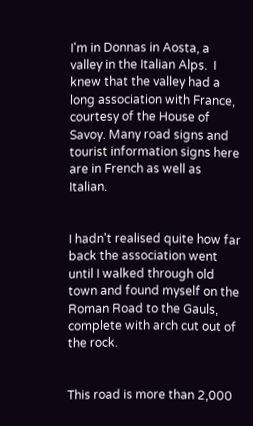I'm in Donnas in Aosta, a valley in the Italian Alps.  I knew that the valley had a long association with France, courtesy of the House of Savoy. Many road signs and tourist information signs here are in French as well as Italian.


I hadn't realised quite how far back the association went until I walked through old town and found myself on the Roman Road to the Gauls, complete with arch cut out of the rock.


This road is more than 2,000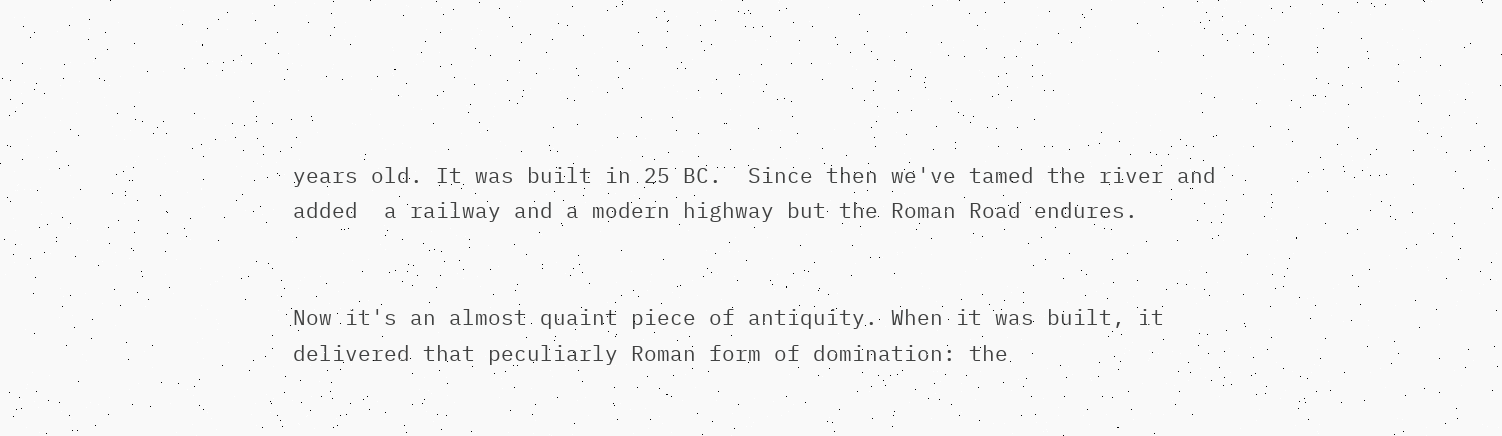years old. It was built in 25 BC.  Since then we've tamed the river and added  a railway and a modern highway but the Roman Road endures.


Now it's an almost quaint piece of antiquity. When it was built, it delivered that peculiarly Roman form of domination: the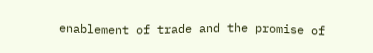enablement of trade and the promise of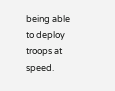being able to deploy troops at speed.